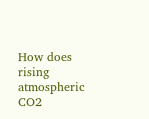How does rising atmospheric CO2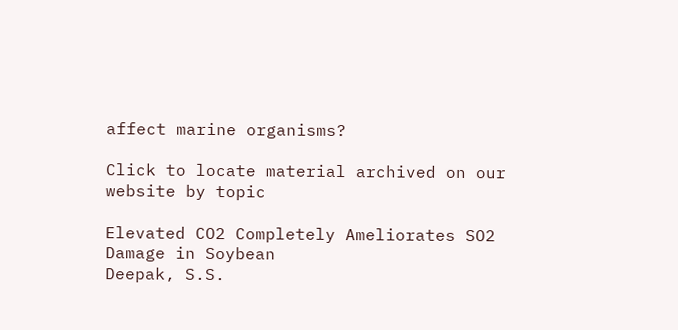affect marine organisms?

Click to locate material archived on our website by topic

Elevated CO2 Completely Ameliorates SO2 Damage in Soybean
Deepak, S.S.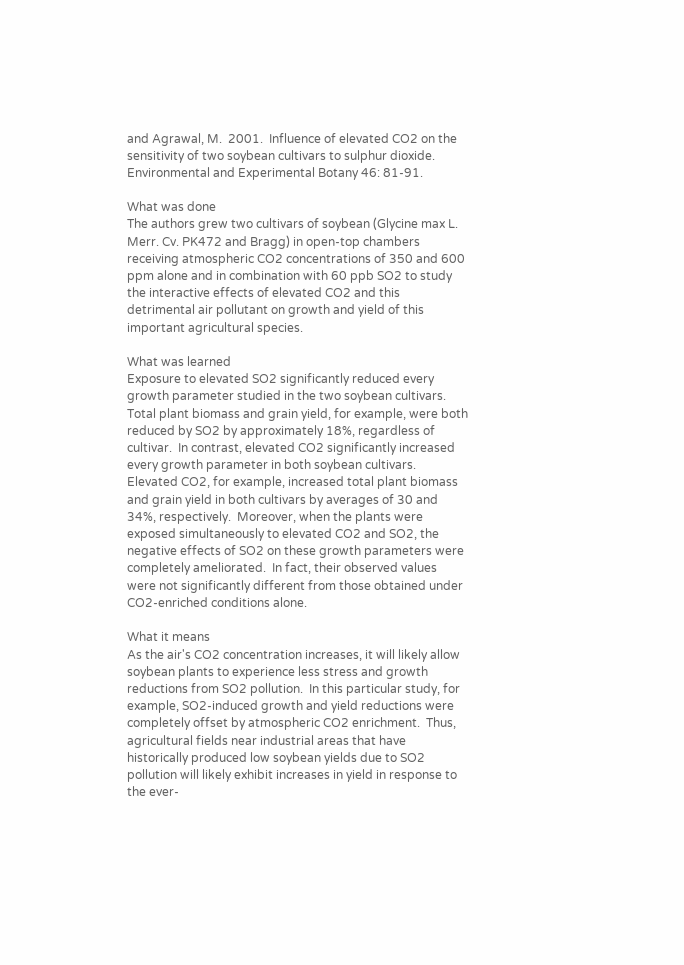and Agrawal, M.  2001.  Influence of elevated CO2 on the sensitivity of two soybean cultivars to sulphur dioxide.  Environmental and Experimental Botany 46: 81-91.

What was done
The authors grew two cultivars of soybean (Glycine max L. Merr. Cv. PK472 and Bragg) in open-top chambers receiving atmospheric CO2 concentrations of 350 and 600 ppm alone and in combination with 60 ppb SO2 to study the interactive effects of elevated CO2 and this detrimental air pollutant on growth and yield of this important agricultural species.

What was learned
Exposure to elevated SO2 significantly reduced every growth parameter studied in the two soybean cultivars.  Total plant biomass and grain yield, for example, were both reduced by SO2 by approximately 18%, regardless of cultivar.  In contrast, elevated CO2 significantly increased every growth parameter in both soybean cultivars.  Elevated CO2, for example, increased total plant biomass and grain yield in both cultivars by averages of 30 and 34%, respectively.  Moreover, when the plants were exposed simultaneously to elevated CO2 and SO2, the negative effects of SO2 on these growth parameters were completely ameliorated.  In fact, their observed values were not significantly different from those obtained under CO2-enriched conditions alone.

What it means
As the air's CO2 concentration increases, it will likely allow soybean plants to experience less stress and growth reductions from SO2 pollution.  In this particular study, for example, SO2-induced growth and yield reductions were completely offset by atmospheric CO2 enrichment.  Thus, agricultural fields near industrial areas that have historically produced low soybean yields due to SO2 pollution will likely exhibit increases in yield in response to the ever-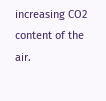increasing CO2 content of the air.